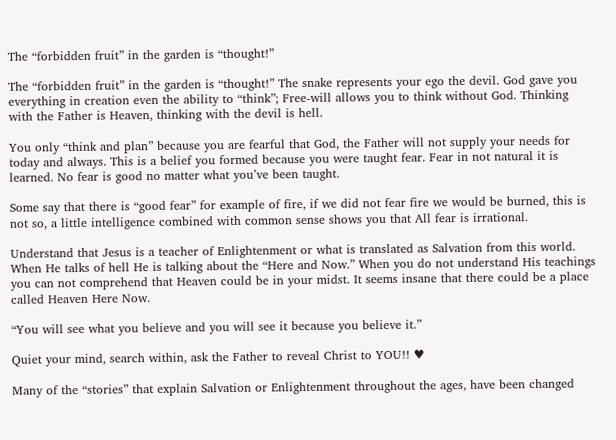The “forbidden fruit” in the garden is “thought!”

The “forbidden fruit” in the garden is “thought!” The snake represents your ego the devil. God gave you everything in creation even the ability to “think”; Free-will allows you to think without God. Thinking with the Father is Heaven, thinking with the devil is hell.

You only “think and plan” because you are fearful that God, the Father will not supply your needs for today and always. This is a belief you formed because you were taught fear. Fear in not natural it is learned. No fear is good no matter what you’ve been taught.

Some say that there is “good fear” for example of fire, if we did not fear fire we would be burned, this is not so, a little intelligence combined with common sense shows you that All fear is irrational.

Understand that Jesus is a teacher of Enlightenment or what is translated as Salvation from this world. When He talks of hell He is talking about the “Here and Now.” When you do not understand His teachings you can not comprehend that Heaven could be in your midst. It seems insane that there could be a place called Heaven Here Now.

“You will see what you believe and you will see it because you believe it.”

Quiet your mind, search within, ask the Father to reveal Christ to YOU!! ♥

Many of the “stories” that explain Salvation or Enlightenment throughout the ages, have been changed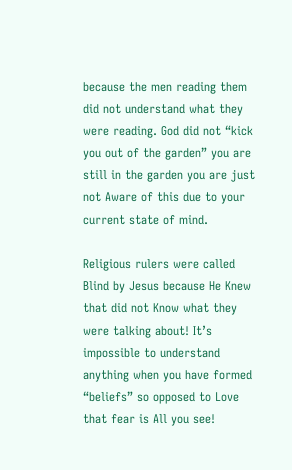because the men reading them did not understand what they were reading. God did not “kick you out of the garden” you are still in the garden you are just not Aware of this due to your current state of mind.

Religious rulers were called Blind by Jesus because He Knew that did not Know what they were talking about! It’s impossible to understand anything when you have formed “beliefs” so opposed to Love that fear is All you see!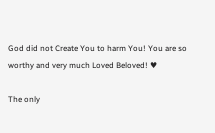God did not Create You to harm You! You are so worthy and very much Loved Beloved! ♥

The only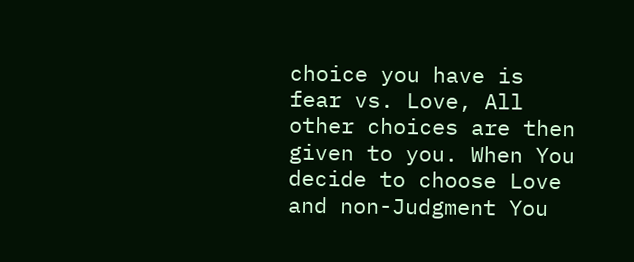choice you have is fear vs. Love, All other choices are then given to you. When You decide to choose Love and non-Judgment You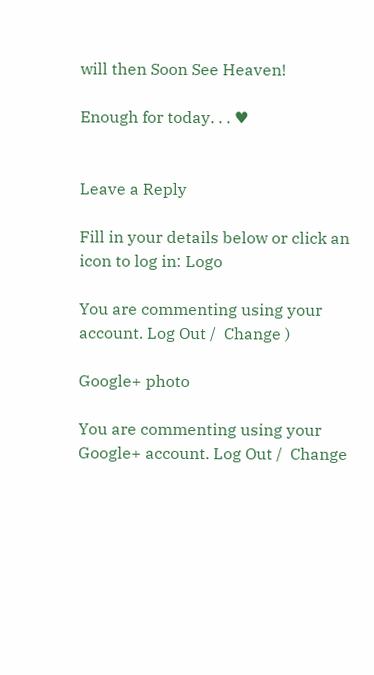will then Soon See Heaven!

Enough for today. . . ♥


Leave a Reply

Fill in your details below or click an icon to log in: Logo

You are commenting using your account. Log Out /  Change )

Google+ photo

You are commenting using your Google+ account. Log Out /  Change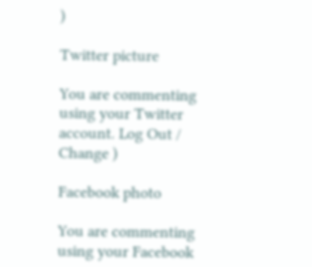)

Twitter picture

You are commenting using your Twitter account. Log Out /  Change )

Facebook photo

You are commenting using your Facebook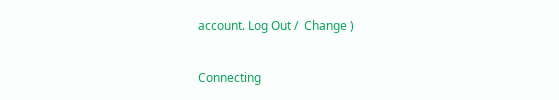account. Log Out /  Change )


Connecting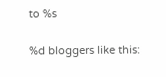to %s

%d bloggers like this: